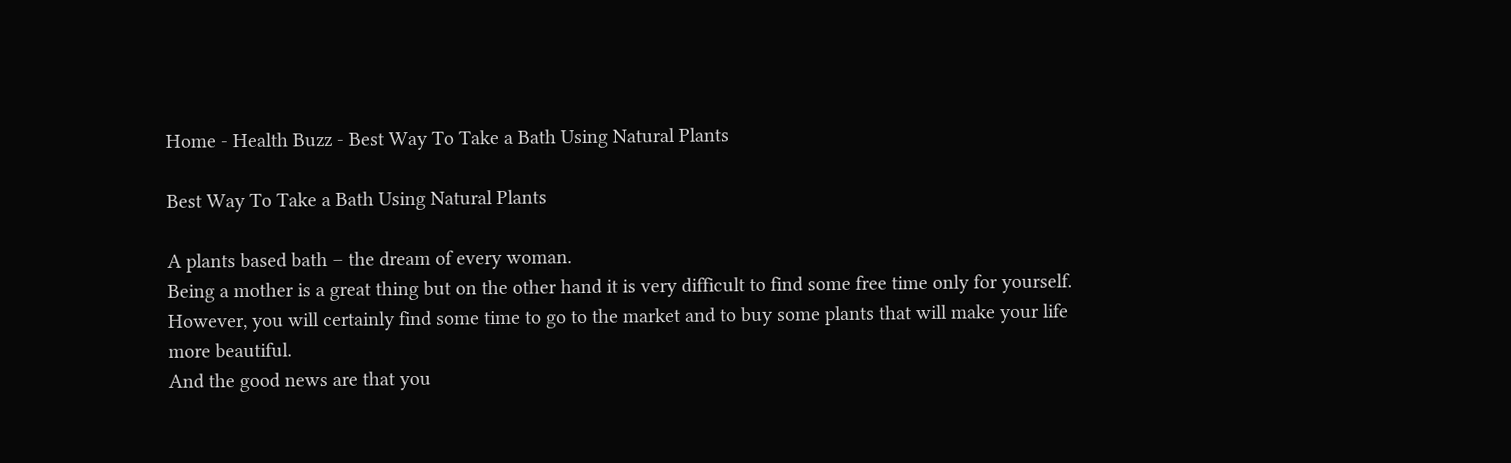Home - Health Buzz - Best Way To Take a Bath Using Natural Plants

Best Way To Take a Bath Using Natural Plants

A plants based bath – the dream of every woman.
Being a mother is a great thing but on the other hand it is very difficult to find some free time only for yourself.
However, you will certainly find some time to go to the market and to buy some plants that will make your life more beautiful.
And the good news are that you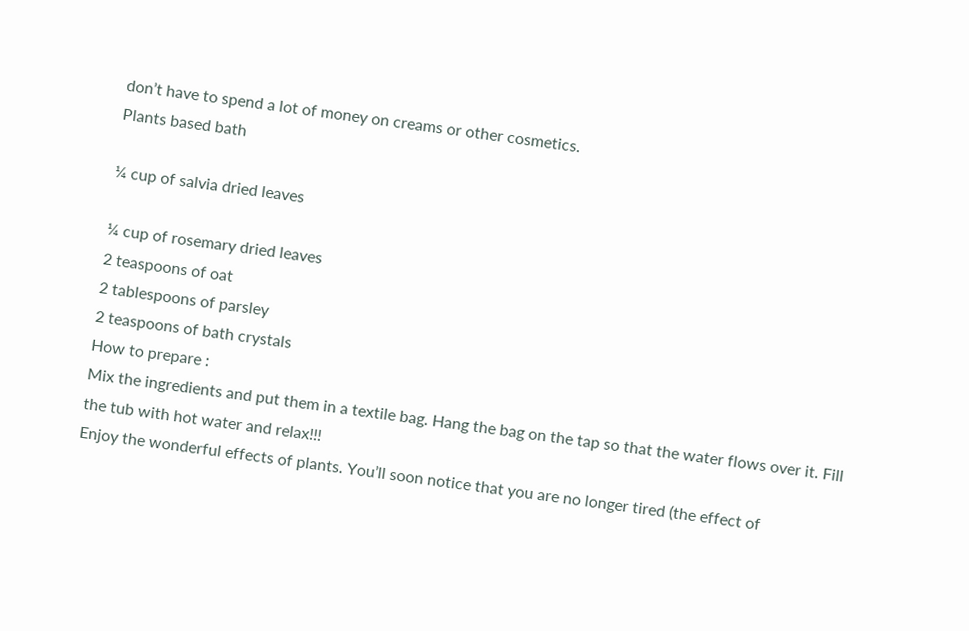don’t have to spend a lot of money on creams or other cosmetics.
Plants based bath

¼ cup of salvia dried leaves

¼ cup of rosemary dried leaves
2 teaspoons of oat
2 tablespoons of parsley
2 teaspoons of bath crystals
How to prepare :
Mix the ingredients and put them in a textile bag. Hang the bag on the tap so that the water flows over it. Fill the tub with hot water and relax!!!
Enjoy the wonderful effects of plants. You’ll soon notice that you are no longer tired (the effect of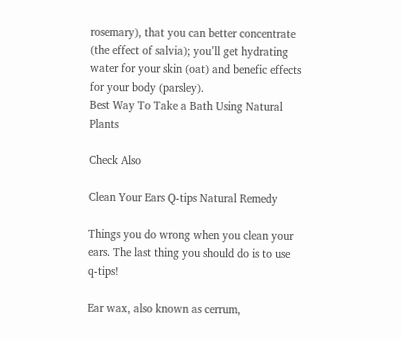rosemary), that you can better concentrate (the effect of salvia); you’ll get hydrating water for your skin (oat) and benefic effects for your body (parsley).
Best Way To Take a Bath Using Natural Plants

Check Also

Clean Your Ears Q-tips Natural Remedy

Things you do wrong when you clean your ears. The last thing you should do is to use q-tips!

Ear wax, also known as cerrum,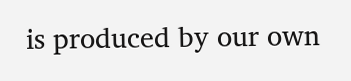is produced by our own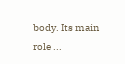body. Its main role ...